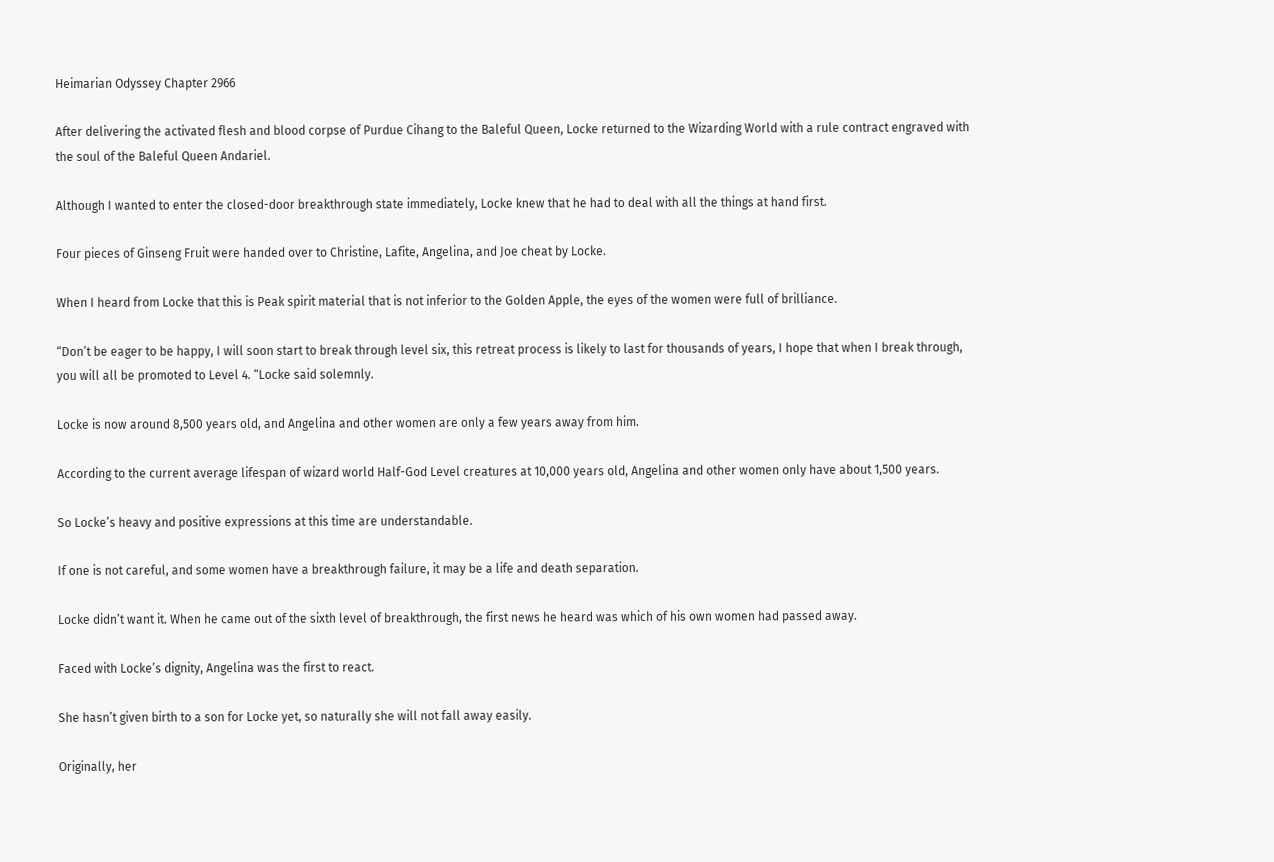Heimarian Odyssey Chapter 2966

After delivering the activated flesh and blood corpse of Purdue Cihang to the Baleful Queen, Locke returned to the Wizarding World with a rule contract engraved with the soul of the Baleful Queen Andariel.

Although I wanted to enter the closed-door breakthrough state immediately, Locke knew that he had to deal with all the things at hand first.

Four pieces of Ginseng Fruit were handed over to Christine, Lafite, Angelina, and Joe cheat by Locke.

When I heard from Locke that this is Peak spirit material that is not inferior to the Golden Apple, the eyes of the women were full of brilliance.

“Don’t be eager to be happy, I will soon start to break through level six, this retreat process is likely to last for thousands of years, I hope that when I break through, you will all be promoted to Level 4. “Locke said solemnly.

Locke is now around 8,500 years old, and Angelina and other women are only a few years away from him.

According to the current average lifespan of wizard world Half-God Level creatures at 10,000 years old, Angelina and other women only have about 1,500 years.

So Locke’s heavy and positive expressions at this time are understandable.

If one is not careful, and some women have a breakthrough failure, it may be a life and death separation.

Locke didn’t want it. When he came out of the sixth level of breakthrough, the first news he heard was which of his own women had passed away.

Faced with Locke’s dignity, Angelina was the first to react.

She hasn’t given birth to a son for Locke yet, so naturally she will not fall away easily.

Originally, her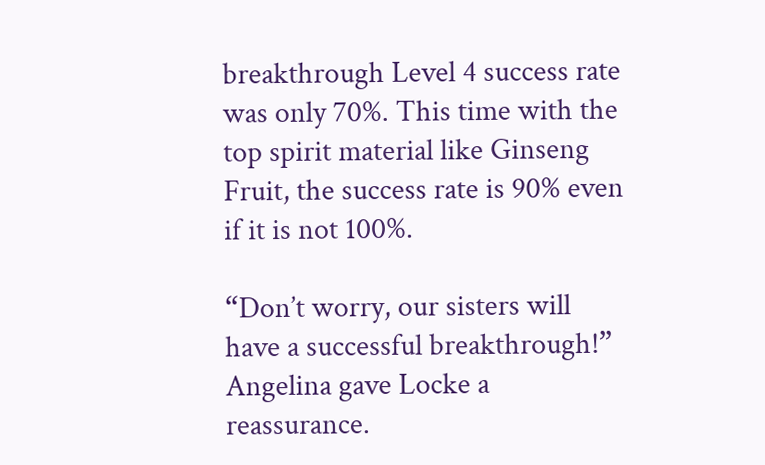breakthrough Level 4 success rate was only 70%. This time with the top spirit material like Ginseng Fruit, the success rate is 90% even if it is not 100%.

“Don’t worry, our sisters will have a successful breakthrough!” Angelina gave Locke a reassurance.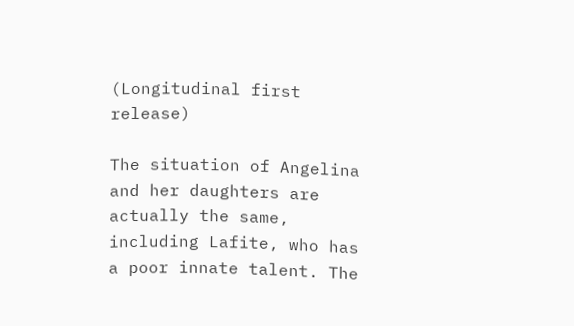(Longitudinal first release)

The situation of Angelina and her daughters are actually the same, including Lafite, who has a poor innate talent. The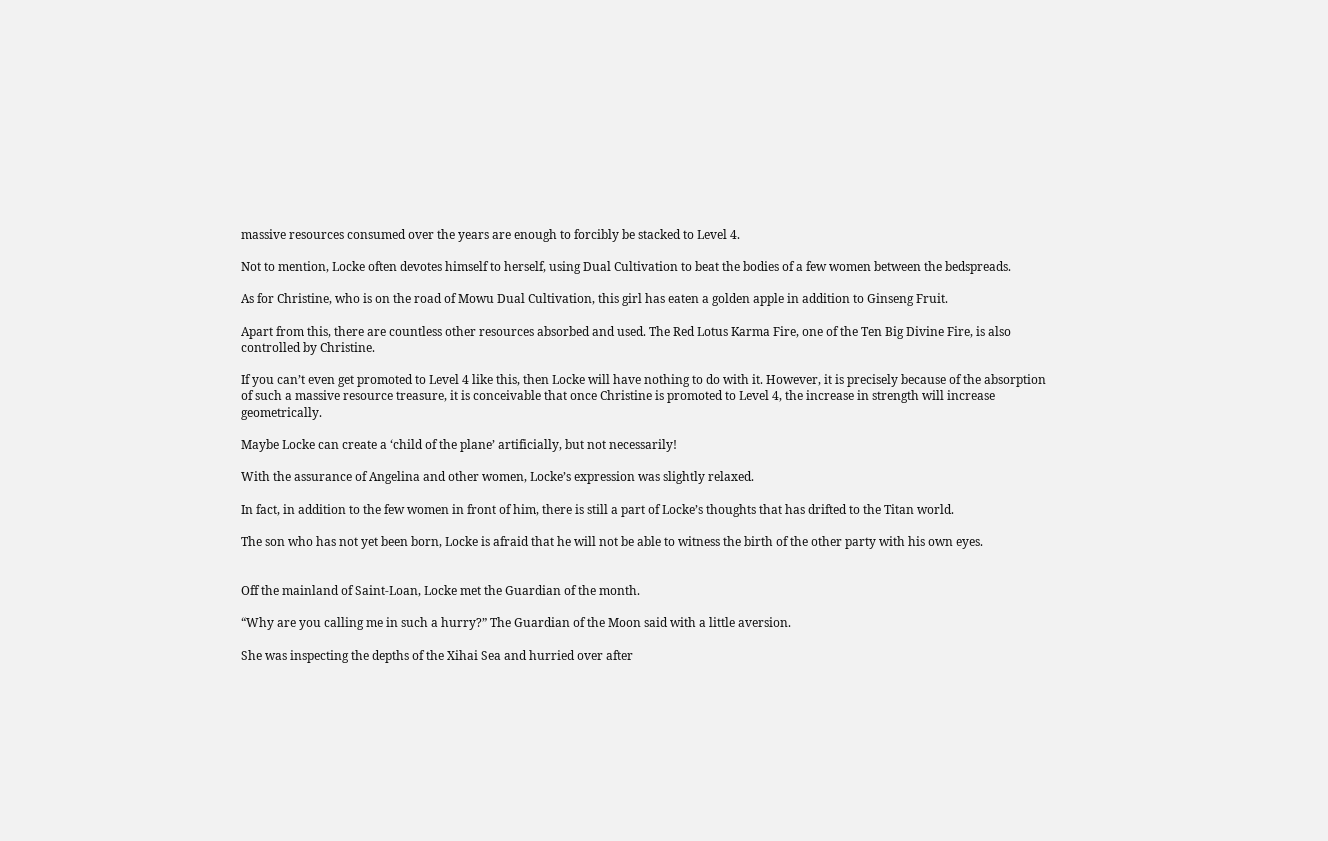massive resources consumed over the years are enough to forcibly be stacked to Level 4.

Not to mention, Locke often devotes himself to herself, using Dual Cultivation to beat the bodies of a few women between the bedspreads.

As for Christine, who is on the road of Mowu Dual Cultivation, this girl has eaten a golden apple in addition to Ginseng Fruit.

Apart from this, there are countless other resources absorbed and used. The Red Lotus Karma Fire, one of the Ten Big Divine Fire, is also controlled by Christine.

If you can’t even get promoted to Level 4 like this, then Locke will have nothing to do with it. However, it is precisely because of the absorption of such a massive resource treasure, it is conceivable that once Christine is promoted to Level 4, the increase in strength will increase geometrically.

Maybe Locke can create a ‘child of the plane’ artificially, but not necessarily!

With the assurance of Angelina and other women, Locke’s expression was slightly relaxed.

In fact, in addition to the few women in front of him, there is still a part of Locke’s thoughts that has drifted to the Titan world.

The son who has not yet been born, Locke is afraid that he will not be able to witness the birth of the other party with his own eyes.


Off the mainland of Saint-Loan, Locke met the Guardian of the month.

“Why are you calling me in such a hurry?” The Guardian of the Moon said with a little aversion.

She was inspecting the depths of the Xihai Sea and hurried over after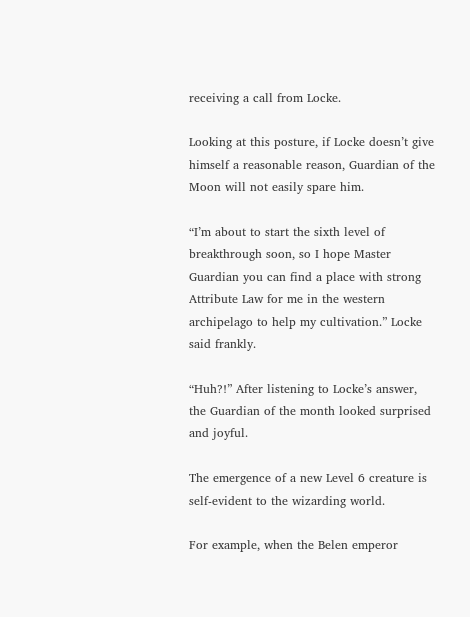receiving a call from Locke.

Looking at this posture, if Locke doesn’t give himself a reasonable reason, Guardian of the Moon will not easily spare him.

“I’m about to start the sixth level of breakthrough soon, so I hope Master Guardian you can find a place with strong Attribute Law for me in the western archipelago to help my cultivation.” Locke said frankly.

“Huh?!” After listening to Locke’s answer, the Guardian of the month looked surprised and joyful.

The emergence of a new Level 6 creature is self-evident to the wizarding world.

For example, when the Belen emperor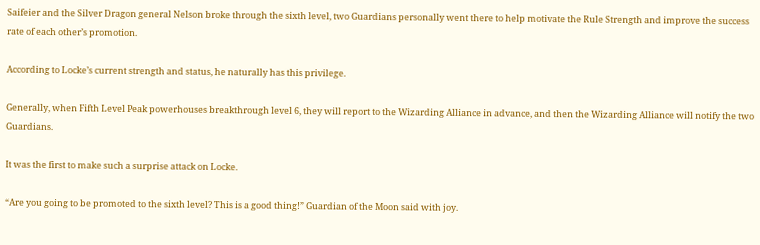Saifeier and the Silver Dragon general Nelson broke through the sixth level, two Guardians personally went there to help motivate the Rule Strength and improve the success rate of each other’s promotion.

According to Locke’s current strength and status, he naturally has this privilege.

Generally, when Fifth Level Peak powerhouses breakthrough level 6, they will report to the Wizarding Alliance in advance, and then the Wizarding Alliance will notify the two Guardians.

It was the first to make such a surprise attack on Locke.

“Are you going to be promoted to the sixth level? This is a good thing!” Guardian of the Moon said with joy.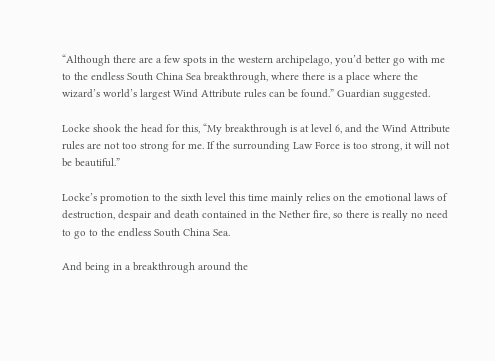“Although there are a few spots in the western archipelago, you’d better go with me to the endless South China Sea breakthrough, where there is a place where the wizard’s world’s largest Wind Attribute rules can be found.” Guardian suggested.

Locke shook the head for this, “My breakthrough is at level 6, and the Wind Attribute rules are not too strong for me. If the surrounding Law Force is too strong, it will not be beautiful.”

Locke’s promotion to the sixth level this time mainly relies on the emotional laws of destruction, despair and death contained in the Nether fire, so there is really no need to go to the endless South China Sea.

And being in a breakthrough around the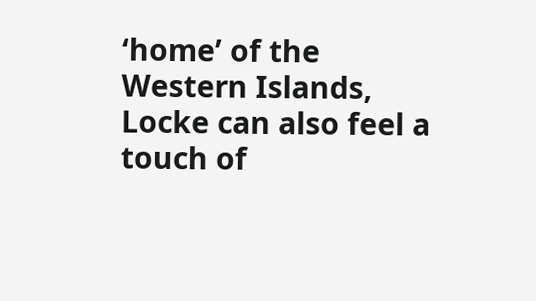‘home’ of the Western Islands, Locke can also feel a touch of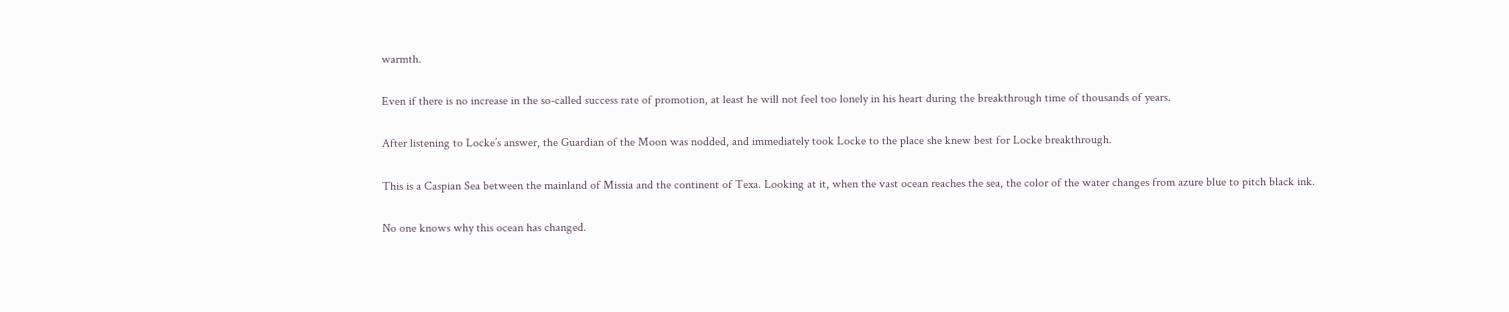warmth.

Even if there is no increase in the so-called success rate of promotion, at least he will not feel too lonely in his heart during the breakthrough time of thousands of years.

After listening to Locke’s answer, the Guardian of the Moon was nodded, and immediately took Locke to the place she knew best for Locke breakthrough.

This is a Caspian Sea between the mainland of Missia and the continent of Texa. Looking at it, when the vast ocean reaches the sea, the color of the water changes from azure blue to pitch black ink.

No one knows why this ocean has changed.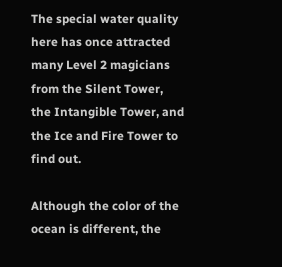The special water quality here has once attracted many Level 2 magicians from the Silent Tower, the Intangible Tower, and the Ice and Fire Tower to find out.

Although the color of the ocean is different, the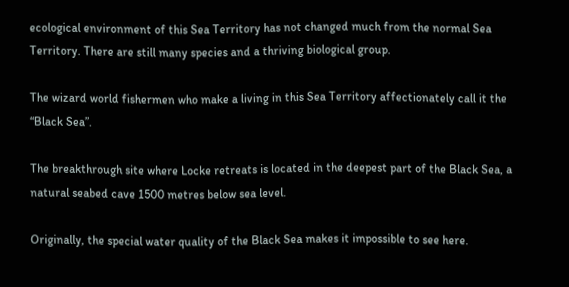ecological environment of this Sea Territory has not changed much from the normal Sea Territory. There are still many species and a thriving biological group.

The wizard world fishermen who make a living in this Sea Territory affectionately call it the “Black Sea”.

The breakthrough site where Locke retreats is located in the deepest part of the Black Sea, a natural seabed cave 1500 metres below sea level.

Originally, the special water quality of the Black Sea makes it impossible to see here.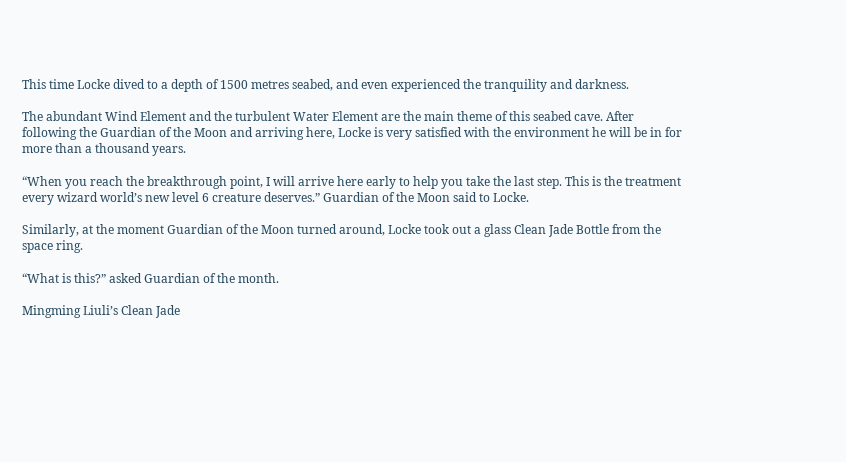This time Locke dived to a depth of 1500 metres seabed, and even experienced the tranquility and darkness.

The abundant Wind Element and the turbulent Water Element are the main theme of this seabed cave. After following the Guardian of the Moon and arriving here, Locke is very satisfied with the environment he will be in for more than a thousand years.

“When you reach the breakthrough point, I will arrive here early to help you take the last step. This is the treatment every wizard world’s new level 6 creature deserves.” Guardian of the Moon said to Locke.

Similarly, at the moment Guardian of the Moon turned around, Locke took out a glass Clean Jade Bottle from the space ring.

“What is this?” asked Guardian of the month.

Mingming Liuli’s Clean Jade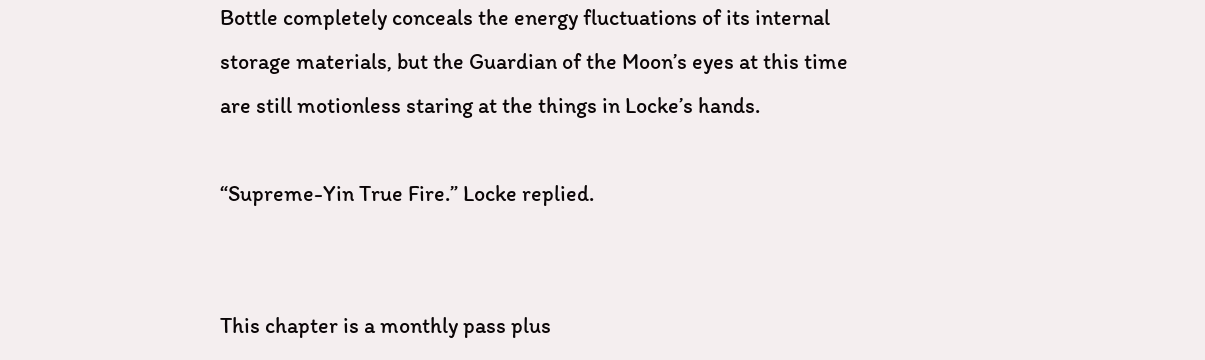Bottle completely conceals the energy fluctuations of its internal storage materials, but the Guardian of the Moon’s eyes at this time are still motionless staring at the things in Locke’s hands.

“Supreme-Yin True Fire.” Locke replied.


This chapter is a monthly pass plus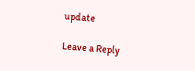update

Leave a Reply